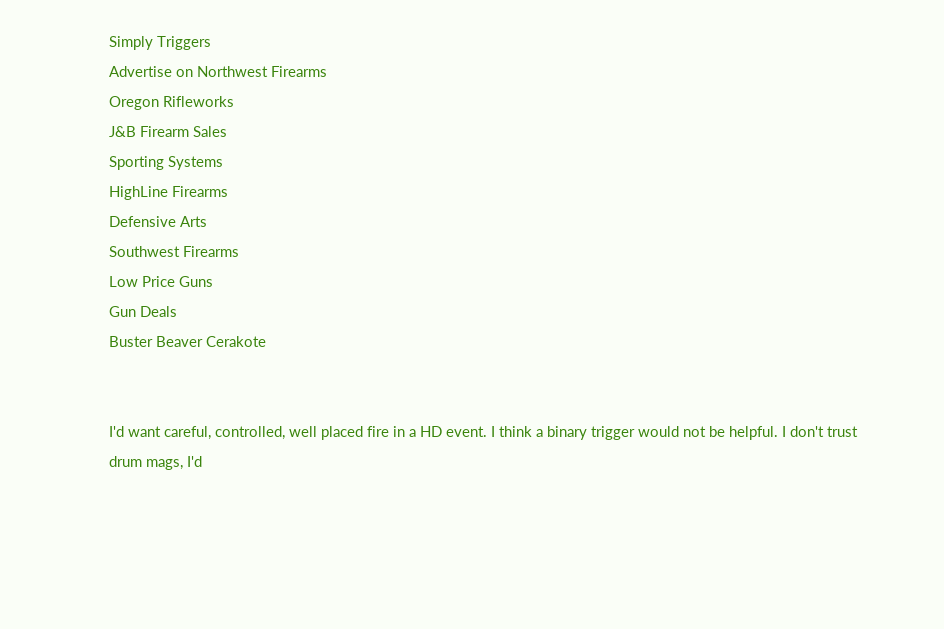Simply Triggers
Advertise on Northwest Firearms
Oregon Rifleworks
J&B Firearm Sales
Sporting Systems
HighLine Firearms
Defensive Arts
Southwest Firearms
Low Price Guns
Gun Deals
Buster Beaver Cerakote


I'd want careful, controlled, well placed fire in a HD event. I think a binary trigger would not be helpful. I don't trust drum mags, I'd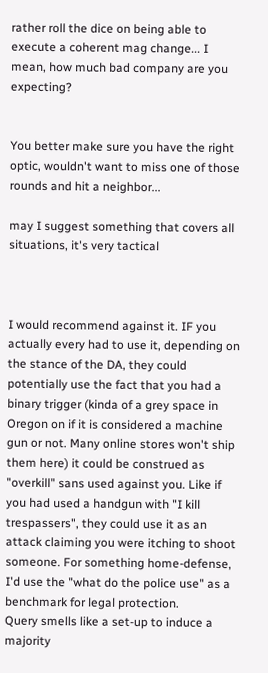rather roll the dice on being able to execute a coherent mag change... I mean, how much bad company are you expecting?


You better make sure you have the right optic, wouldn't want to miss one of those rounds and hit a neighbor...

may I suggest something that covers all situations, it's very tactical



I would recommend against it. IF you actually every had to use it, depending on the stance of the DA, they could potentially use the fact that you had a binary trigger (kinda of a grey space in Oregon on if it is considered a machine gun or not. Many online stores won't ship them here) it could be construed as "overkill" sans used against you. Like if you had used a handgun with "I kill trespassers", they could use it as an attack claiming you were itching to shoot someone. For something home-defense, I'd use the "what do the police use" as a benchmark for legal protection.
Query smells like a set-up to induce a majority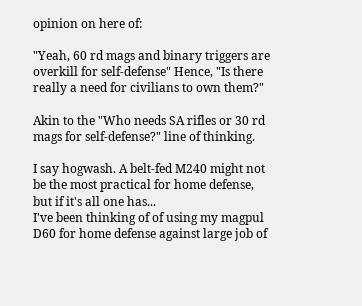opinion on here of:

"Yeah, 60 rd mags and binary triggers are overkill for self-defense" Hence, "Is there really a need for civilians to own them?"

Akin to the "Who needs SA rifles or 30 rd mags for self-defense?" line of thinking.

I say hogwash. A belt-fed M240 might not be the most practical for home defense, but if it's all one has...
I've been thinking of of using my magpul D60 for home defense against large job of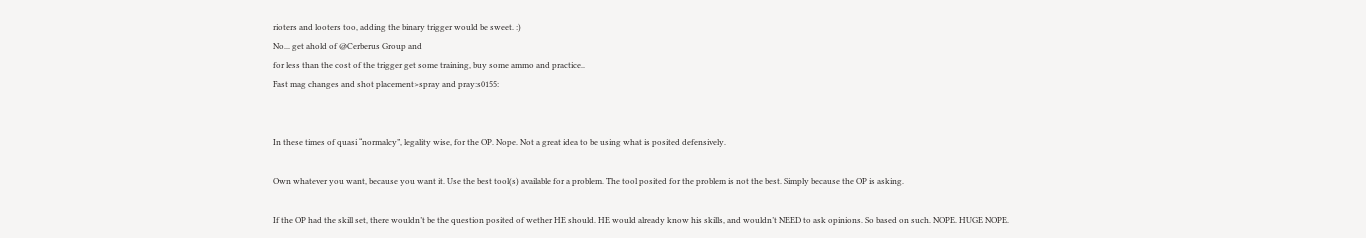rioters and looters too, adding the binary trigger would be sweet. :)
No... get ahold of @Cerberus Group and
for less than the cost of the trigger get some training, buy some ammo and practice..
Fast mag changes and shot placement>spray and pray:s0155:


In these times of quasi “normalcy”, legality wise, for the OP. Nope. Not a great idea to be using what is posited defensively.

Own whatever you want, because you want it. Use the best tool(s) available for a problem. The tool posited for the problem is not the best. Simply because the OP is asking.

If the OP had the skill set, there wouldn’t be the question posited of wether HE should. HE would already know his skills, and wouldn’t NEED to ask opinions. So based on such. NOPE. HUGE NOPE.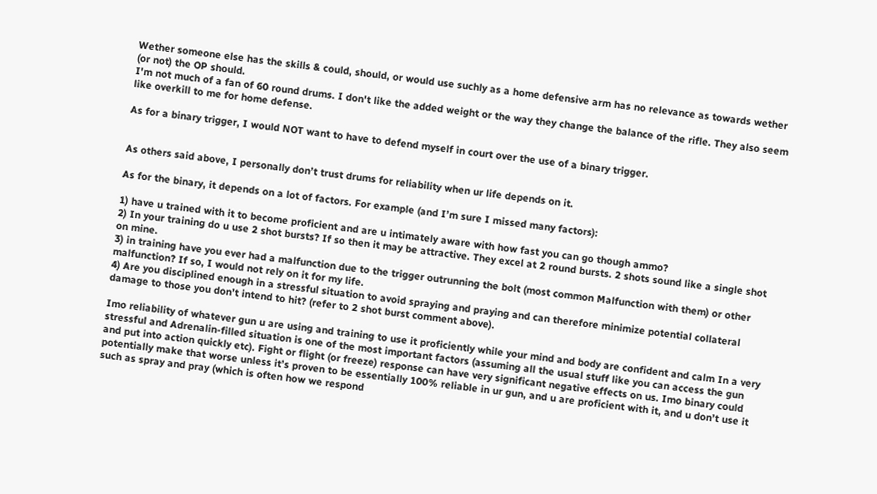Wether someone else has the skills & could, should, or would use suchly as a home defensive arm has no relevance as towards wether (or not) the OP should.
I'm not much of a fan of 60 round drums. I don't like the added weight or the way they change the balance of the rifle. They also seem like overkill to me for home defense.

As for a binary trigger, I would NOT want to have to defend myself in court over the use of a binary trigger.


As others said above, I personally don’t trust drums for reliability when ur life depends on it.

As for the binary, it depends on a lot of factors. For example (and I’m sure I missed many factors):

1) have u trained with it to become proficient and are u intimately aware with how fast you can go though ammo?
2) In your training do u use 2 shot bursts? If so then it may be attractive. They excel at 2 round bursts. 2 shots sound like a single shot on mine.
3) in training have you ever had a malfunction due to the trigger outrunning the bolt (most common Malfunction with them) or other malfunction? If so, I would not rely on it for my life.
4) Are you disciplined enough in a stressful situation to avoid spraying and praying and can therefore minimize potential collateral damage to those you don’t intend to hit? (refer to 2 shot burst comment above).

Imo reliability of whatever gun u are using and training to use it proficiently while your mind and body are confident and calm In a very stressful and Adrenalin-filled situation is one of the most important factors (assuming all the usual stuff like you can access the gun and put into action quickly etc). Fight or flight (or freeze) response can have very significant negative effects on us. Imo binary could potentially make that worse unless it’s proven to be essentially 100% reliable in ur gun, and u are proficient with it, and u don’t use it such as spray and pray (which is often how we respond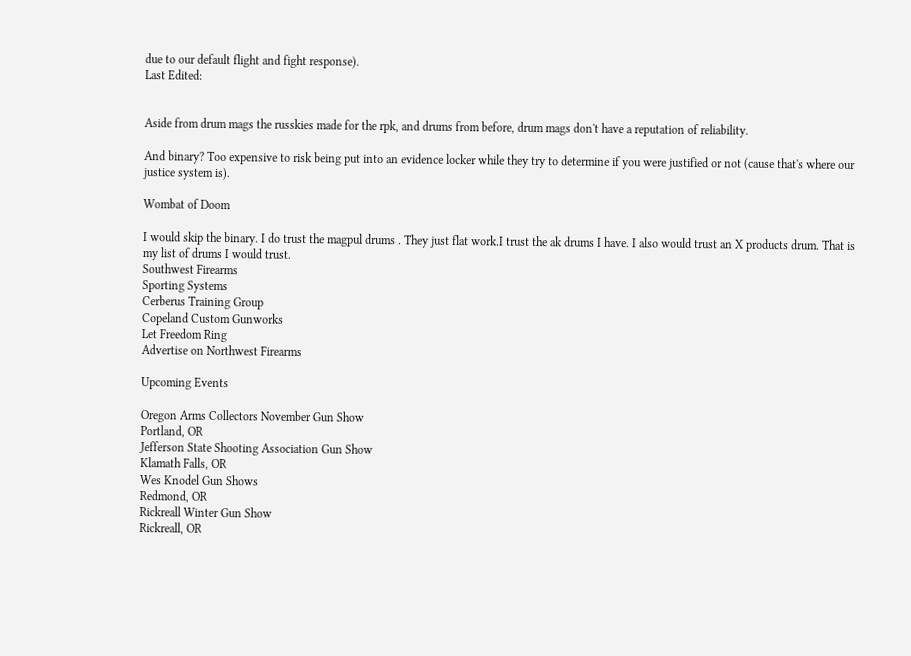due to our default flight and fight response).
Last Edited:


Aside from drum mags the russkies made for the rpk, and drums from before, drum mags don't have a reputation of reliability.

And binary? Too expensive to risk being put into an evidence locker while they try to determine if you were justified or not (cause that's where our justice system is).

Wombat of Doom

I would skip the binary. I do trust the magpul drums . They just flat work.I trust the ak drums I have. I also would trust an X products drum. That is my list of drums I would trust.
Southwest Firearms
Sporting Systems
Cerberus Training Group
Copeland Custom Gunworks
Let Freedom Ring
Advertise on Northwest Firearms

Upcoming Events

Oregon Arms Collectors November Gun Show
Portland, OR
Jefferson State Shooting Association Gun Show
Klamath Falls, OR
Wes Knodel Gun Shows
Redmond, OR
Rickreall Winter Gun Show
Rickreall, OR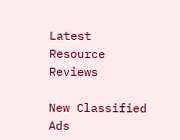Latest Resource Reviews

New Classified Ads